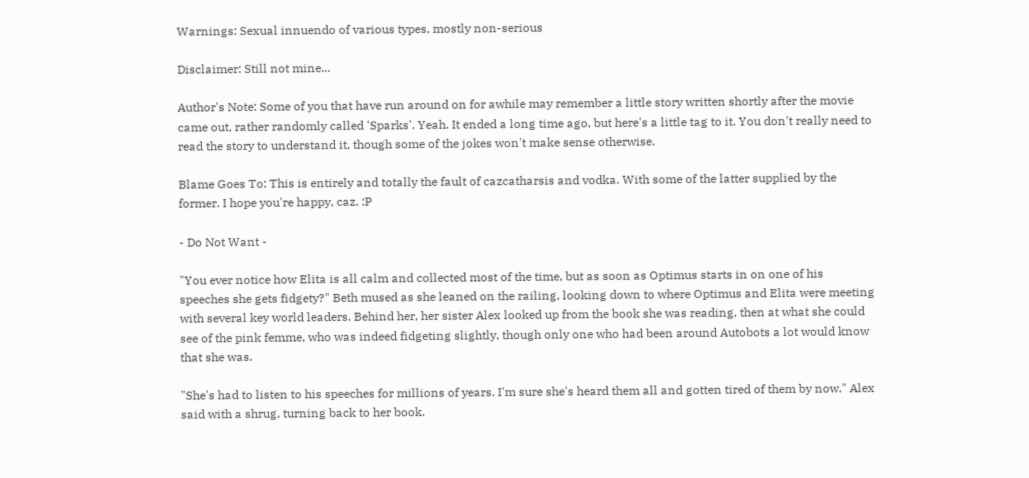Warnings: Sexual innuendo of various types, mostly non-serious

Disclaimer: Still not mine...

Author's Note: Some of you that have run around on for awhile may remember a little story written shortly after the movie came out, rather randomly called 'Sparks'. Yeah. It ended a long time ago, but here's a little tag to it. You don't really need to read the story to understand it, though some of the jokes won't make sense otherwise.

Blame Goes To: This is entirely and totally the fault of cazcatharsis and vodka. With some of the latter supplied by the former. I hope you're happy, caz. :P

- Do Not Want -

"You ever notice how Elita is all calm and collected most of the time, but as soon as Optimus starts in on one of his speeches she gets fidgety?" Beth mused as she leaned on the railing, looking down to where Optimus and Elita were meeting with several key world leaders. Behind her, her sister Alex looked up from the book she was reading, then at what she could see of the pink femme, who was indeed fidgeting slightly, though only one who had been around Autobots a lot would know that she was.

"She's had to listen to his speeches for millions of years. I'm sure she's heard them all and gotten tired of them by now." Alex said with a shrug, turning back to her book.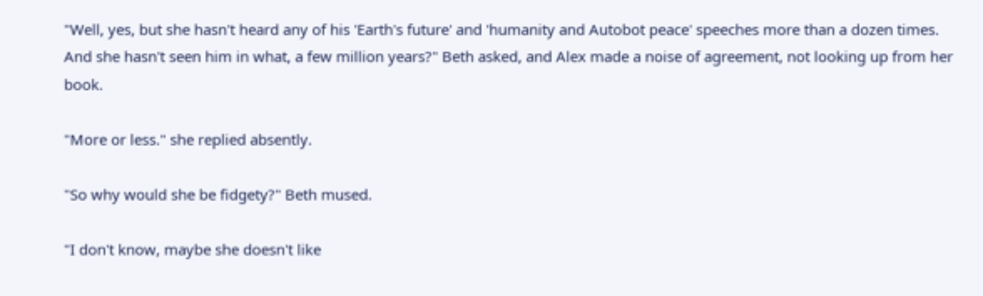"Well, yes, but she hasn't heard any of his 'Earth's future' and 'humanity and Autobot peace' speeches more than a dozen times. And she hasn't seen him in what, a few million years?" Beth asked, and Alex made a noise of agreement, not looking up from her book.

"More or less." she replied absently.

"So why would she be fidgety?" Beth mused.

"I don't know, maybe she doesn't like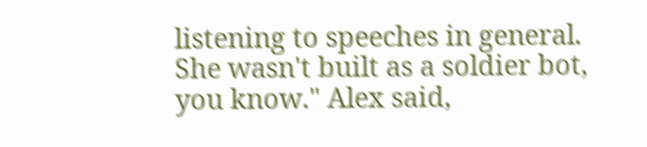listening to speeches in general. She wasn't built as a soldier bot, you know." Alex said,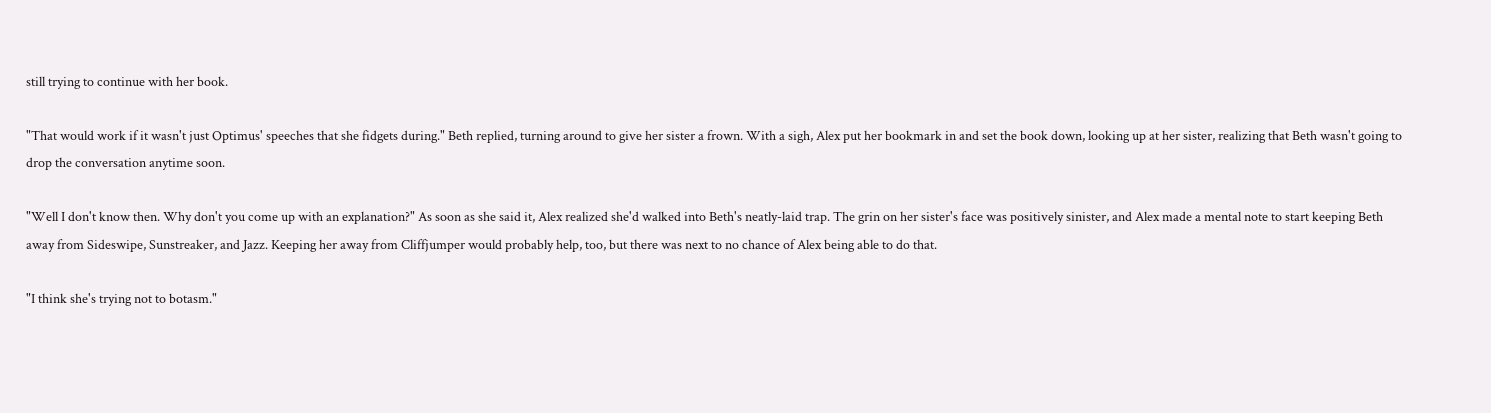still trying to continue with her book.

"That would work if it wasn't just Optimus' speeches that she fidgets during." Beth replied, turning around to give her sister a frown. With a sigh, Alex put her bookmark in and set the book down, looking up at her sister, realizing that Beth wasn't going to drop the conversation anytime soon.

"Well I don't know then. Why don't you come up with an explanation?" As soon as she said it, Alex realized she'd walked into Beth's neatly-laid trap. The grin on her sister's face was positively sinister, and Alex made a mental note to start keeping Beth away from Sideswipe, Sunstreaker, and Jazz. Keeping her away from Cliffjumper would probably help, too, but there was next to no chance of Alex being able to do that.

"I think she's trying not to botasm."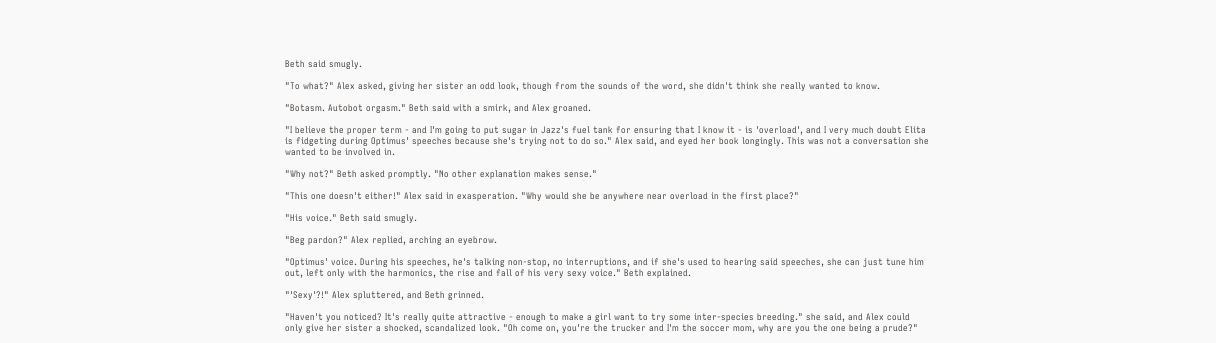Beth said smugly.

"To what?" Alex asked, giving her sister an odd look, though from the sounds of the word, she didn't think she really wanted to know.

"Botasm. Autobot orgasm." Beth said with a smirk, and Alex groaned.

"I believe the proper term - and I'm going to put sugar in Jazz's fuel tank for ensuring that I know it - is 'overload', and I very much doubt Elita is fidgeting during Optimus' speeches because she's trying not to do so." Alex said, and eyed her book longingly. This was not a conversation she wanted to be involved in.

"Why not?" Beth asked promptly. "No other explanation makes sense."

"This one doesn't either!" Alex said in exasperation. "Why would she be anywhere near overload in the first place?"

"His voice." Beth said smugly.

"Beg pardon?" Alex replied, arching an eyebrow.

"Optimus' voice. During his speeches, he's talking non-stop, no interruptions, and if she's used to hearing said speeches, she can just tune him out, left only with the harmonics, the rise and fall of his very sexy voice." Beth explained.

"'Sexy'?!" Alex spluttered, and Beth grinned.

"Haven't you noticed? It's really quite attractive - enough to make a girl want to try some inter-species breeding." she said, and Alex could only give her sister a shocked, scandalized look. "Oh come on, you're the trucker and I'm the soccer mom, why are you the one being a prude?"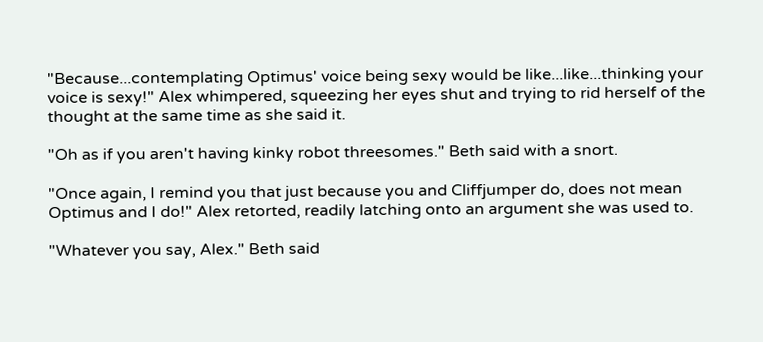"Because...contemplating Optimus' voice being sexy would be like...like...thinking your voice is sexy!" Alex whimpered, squeezing her eyes shut and trying to rid herself of the thought at the same time as she said it.

"Oh as if you aren't having kinky robot threesomes." Beth said with a snort.

"Once again, I remind you that just because you and Cliffjumper do, does not mean Optimus and I do!" Alex retorted, readily latching onto an argument she was used to.

"Whatever you say, Alex." Beth said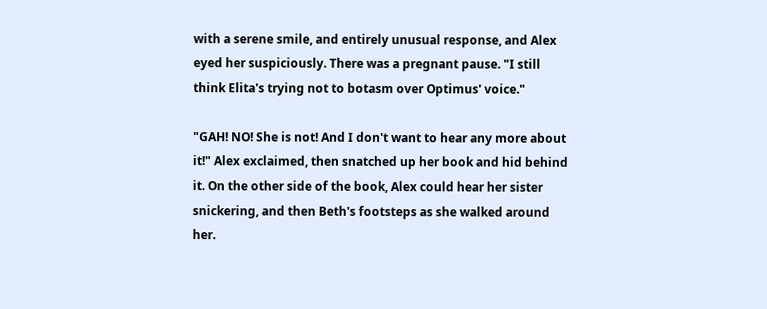with a serene smile, and entirely unusual response, and Alex eyed her suspiciously. There was a pregnant pause. "I still think Elita's trying not to botasm over Optimus' voice."

"GAH! NO! She is not! And I don't want to hear any more about it!" Alex exclaimed, then snatched up her book and hid behind it. On the other side of the book, Alex could hear her sister snickering, and then Beth's footsteps as she walked around her.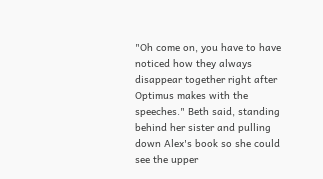"Oh come on, you have to have noticed how they always disappear together right after Optimus makes with the speeches." Beth said, standing behind her sister and pulling down Alex's book so she could see the upper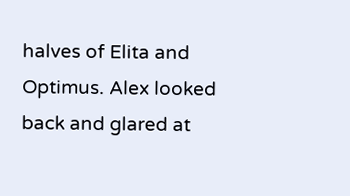halves of Elita and Optimus. Alex looked back and glared at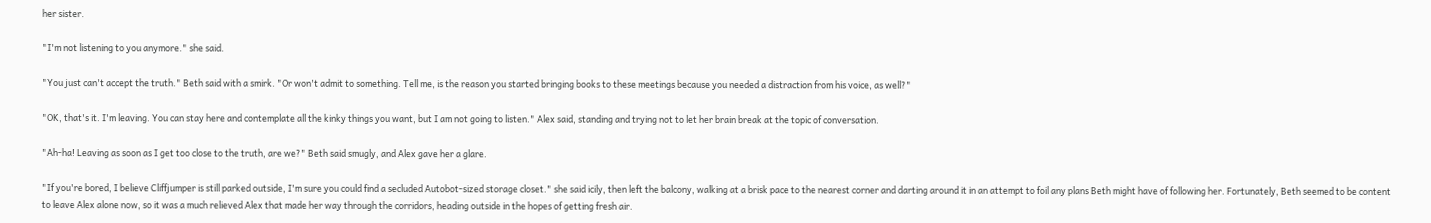her sister.

"I'm not listening to you anymore." she said.

"You just can't accept the truth." Beth said with a smirk. "Or won't admit to something. Tell me, is the reason you started bringing books to these meetings because you needed a distraction from his voice, as well?"

"OK, that's it. I'm leaving. You can stay here and contemplate all the kinky things you want, but I am not going to listen." Alex said, standing and trying not to let her brain break at the topic of conversation.

"Ah-ha! Leaving as soon as I get too close to the truth, are we?" Beth said smugly, and Alex gave her a glare.

"If you're bored, I believe Cliffjumper is still parked outside, I'm sure you could find a secluded Autobot-sized storage closet." she said icily, then left the balcony, walking at a brisk pace to the nearest corner and darting around it in an attempt to foil any plans Beth might have of following her. Fortunately, Beth seemed to be content to leave Alex alone now, so it was a much relieved Alex that made her way through the corridors, heading outside in the hopes of getting fresh air.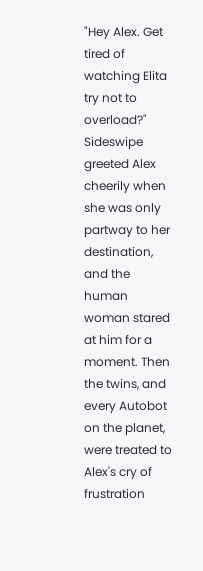"Hey Alex. Get tired of watching Elita try not to overload?" Sideswipe greeted Alex cheerily when she was only partway to her destination, and the human woman stared at him for a moment. Then the twins, and every Autobot on the planet, were treated to Alex's cry of frustration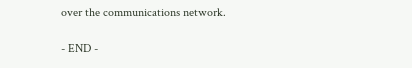over the communications network.

- END -